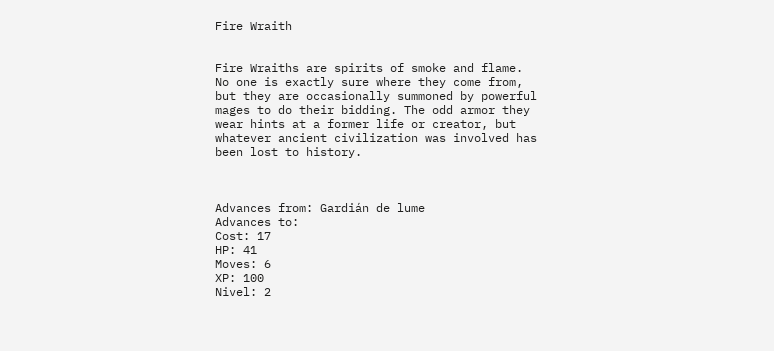Fire Wraith


Fire Wraiths are spirits of smoke and flame. No one is exactly sure where they come from, but they are occasionally summoned by powerful mages to do their bidding. The odd armor they wear hints at a former life or creator, but whatever ancient civilization was involved has been lost to history.



Advances from: Gardián de lume
Advances to:
Cost: 17
HP: 41
Moves: 6
XP: 100
Nivel: 2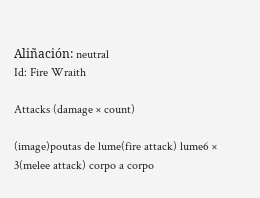Aliñación: neutral
Id: Fire Wraith

Attacks (damage × count)

(image)poutas de lume(fire attack) lume6 × 3(melee attack) corpo a corpo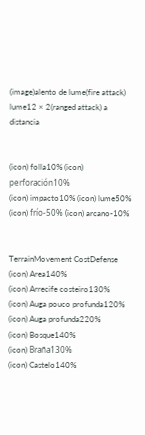(image)alento de lume(fire attack) lume12 × 2(ranged attack) a distancia


(icon) folla10% (icon) perforación10%
(icon) impacto10% (icon) lume50%
(icon) frío-50% (icon) arcano-10%


TerrainMovement CostDefense
(icon) Area140%
(icon) Arrecife costeiro130%
(icon) Auga pouco profunda120%
(icon) Auga profunda220%
(icon) Bosque140%
(icon) Braña130%
(icon) Castelo140%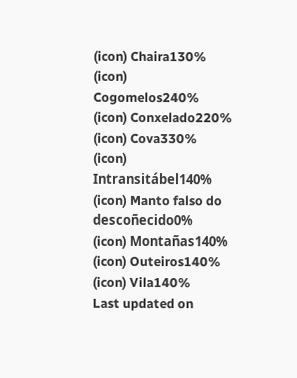(icon) Chaira130%
(icon) Cogomelos240%
(icon) Conxelado220%
(icon) Cova330%
(icon) Intransitábel140%
(icon) Manto falso do descoñecido0%
(icon) Montañas140%
(icon) Outeiros140%
(icon) Vila140%
Last updated on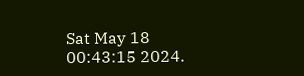Sat May 18 00:43:15 2024.